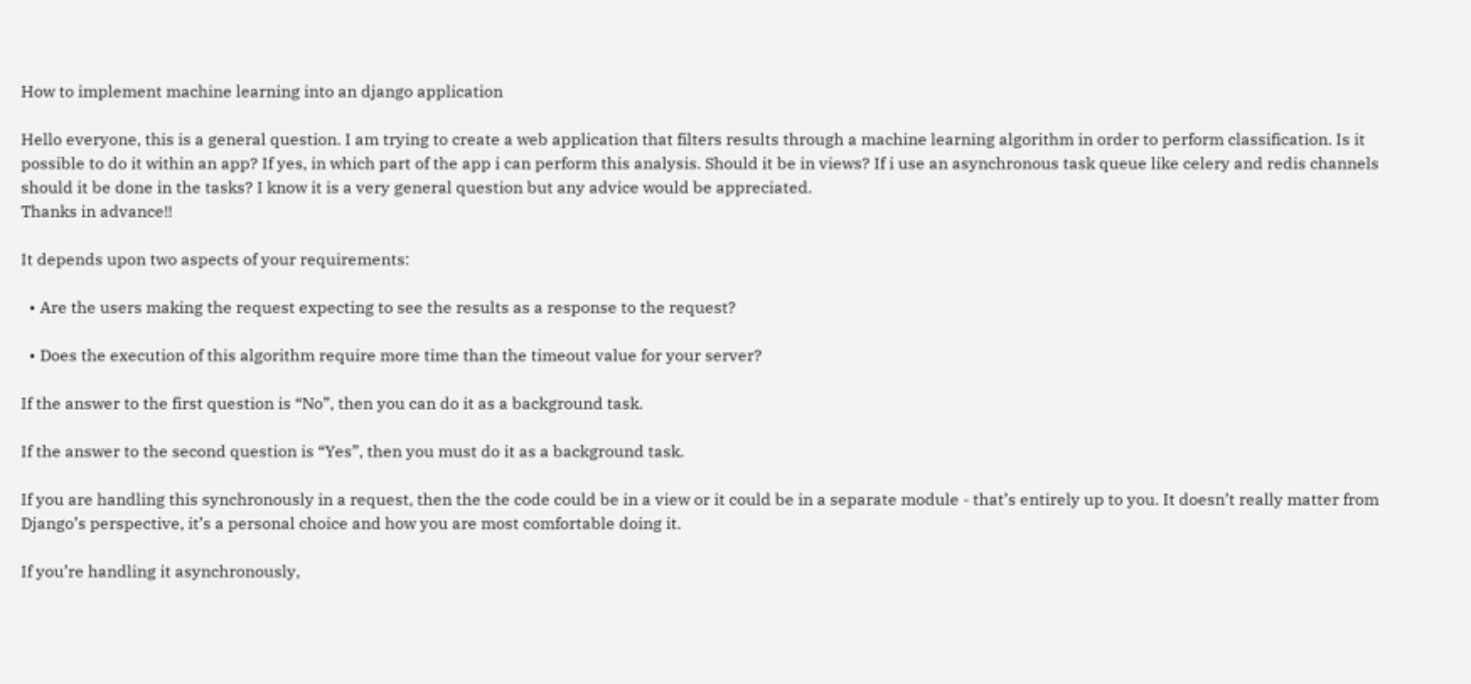How to implement machine learning into an django application

Hello everyone, this is a general question. I am trying to create a web application that filters results through a machine learning algorithm in order to perform classification. Is it possible to do it within an app? If yes, in which part of the app i can perform this analysis. Should it be in views? If i use an asynchronous task queue like celery and redis channels should it be done in the tasks? I know it is a very general question but any advice would be appreciated.
Thanks in advance!!

It depends upon two aspects of your requirements:

  • Are the users making the request expecting to see the results as a response to the request?

  • Does the execution of this algorithm require more time than the timeout value for your server?

If the answer to the first question is “No”, then you can do it as a background task.

If the answer to the second question is “Yes”, then you must do it as a background task.

If you are handling this synchronously in a request, then the the code could be in a view or it could be in a separate module - that’s entirely up to you. It doesn’t really matter from Django’s perspective, it’s a personal choice and how you are most comfortable doing it.

If you’re handling it asynchronously,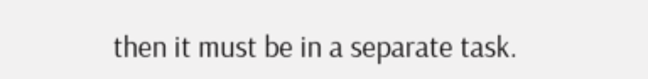then it must be in a separate task.